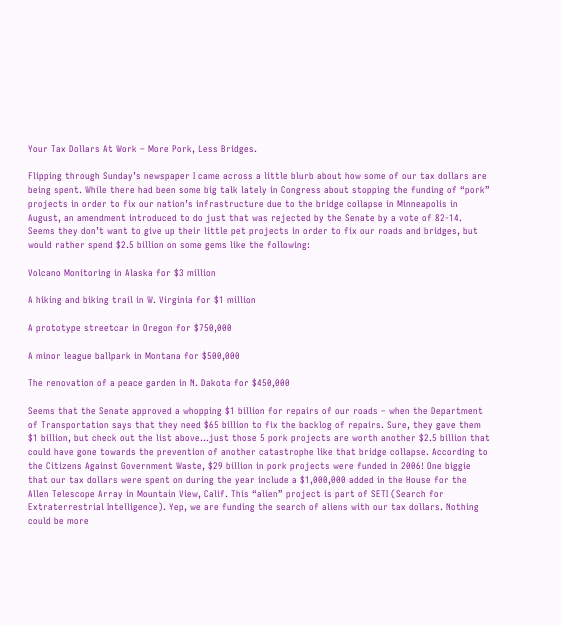Your Tax Dollars At Work – More Pork, Less Bridges.

Flipping through Sunday’s newspaper I came across a little blurb about how some of our tax dollars are being spent. While there had been some big talk lately in Congress about stopping the funding of “pork” projects in order to fix our nation’s infrastructure due to the bridge collapse in Minneapolis in August, an amendment introduced to do just that was rejected by the Senate by a vote of 82-14. Seems they don’t want to give up their little pet projects in order to fix our roads and bridges, but would rather spend $2.5 billion on some gems like the following:

Volcano Monitoring in Alaska for $3 million

A hiking and biking trail in W. Virginia for $1 million

A prototype streetcar in Oregon for $750,000

A minor league ballpark in Montana for $500,000

The renovation of a peace garden in N. Dakota for $450,000

Seems that the Senate approved a whopping $1 billion for repairs of our roads – when the Department of Transportation says that they need $65 billion to fix the backlog of repairs. Sure, they gave them $1 billion, but check out the list above…just those 5 pork projects are worth another $2.5 billion that could have gone towards the prevention of another catastrophe like that bridge collapse. According to the Citizens Against Government Waste, $29 billion in pork projects were funded in 2006! One biggie that our tax dollars were spent on during the year include a $1,000,000 added in the House for the Allen Telescope Array in Mountain View, Calif. This “alien” project is part of SETI (Search for Extraterrestrial Intelligence). Yep, we are funding the search of aliens with our tax dollars. Nothing could be more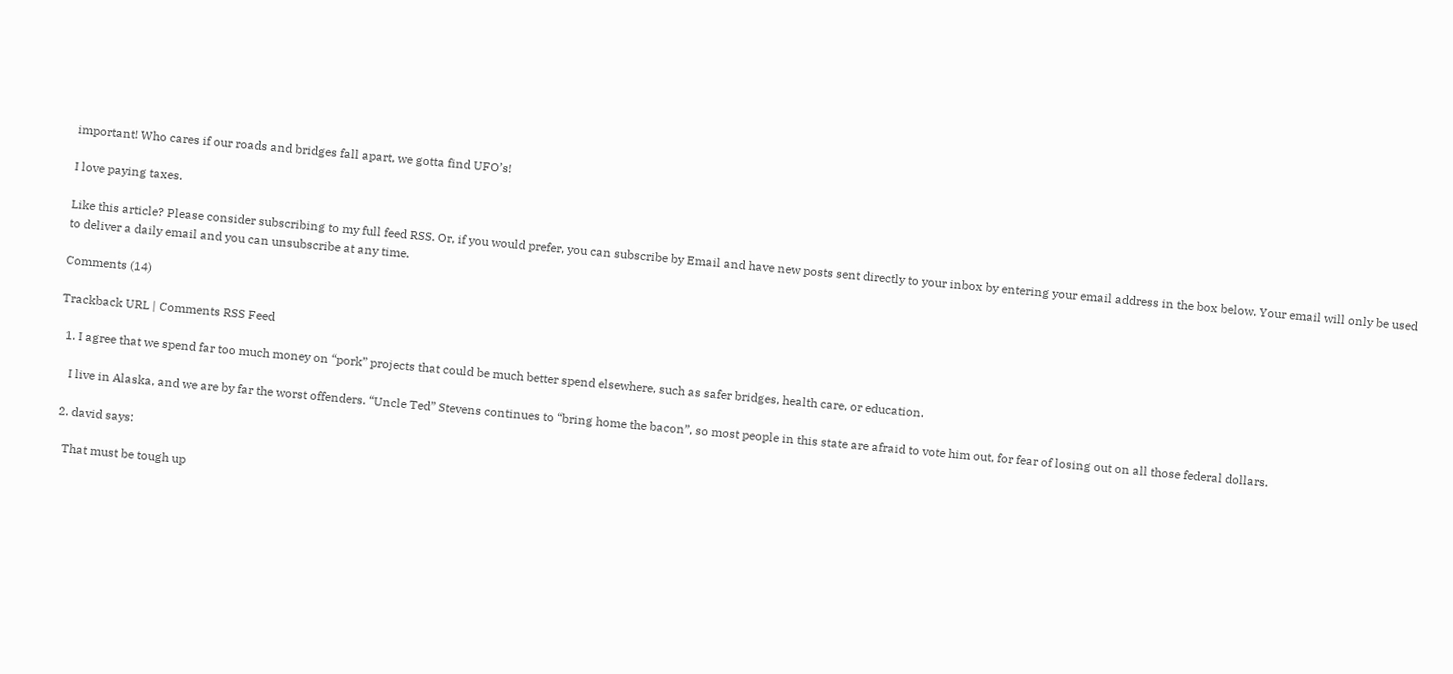important! Who cares if our roads and bridges fall apart, we gotta find UFO’s!

I love paying taxes.

Like this article? Please consider subscribing to my full feed RSS. Or, if you would prefer, you can subscribe by Email and have new posts sent directly to your inbox by entering your email address in the box below. Your email will only be used to deliver a daily email and you can unsubscribe at any time.

Comments (14)

Trackback URL | Comments RSS Feed

  1. I agree that we spend far too much money on “pork” projects that could be much better spend elsewhere, such as safer bridges, health care, or education.

    I live in Alaska, and we are by far the worst offenders. “Uncle Ted” Stevens continues to “bring home the bacon”, so most people in this state are afraid to vote him out, for fear of losing out on all those federal dollars.

  2. david says:

    That must be tough up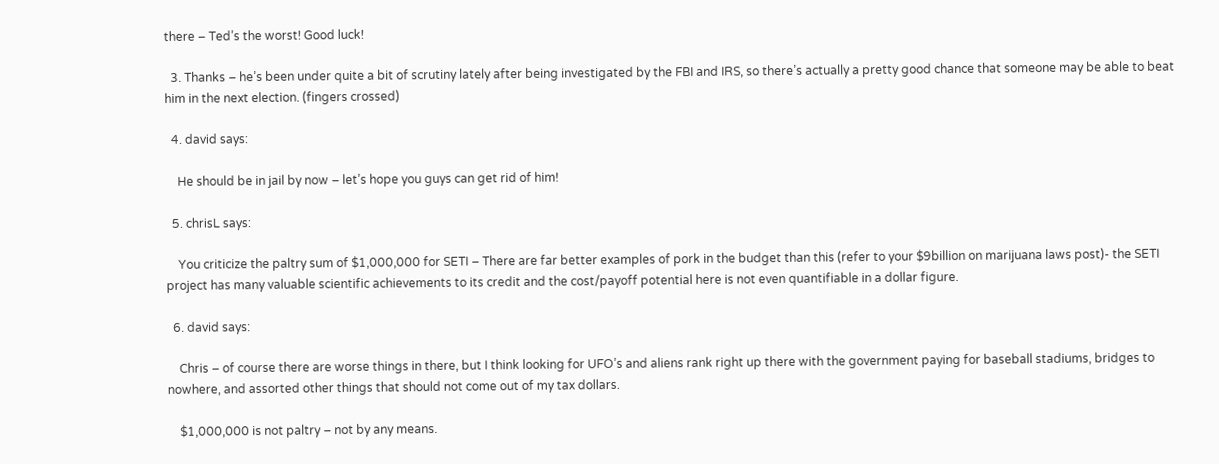there – Ted’s the worst! Good luck!

  3. Thanks – he’s been under quite a bit of scrutiny lately after being investigated by the FBI and IRS, so there’s actually a pretty good chance that someone may be able to beat him in the next election. (fingers crossed)

  4. david says:

    He should be in jail by now – let’s hope you guys can get rid of him!

  5. chrisL says:

    You criticize the paltry sum of $1,000,000 for SETI – There are far better examples of pork in the budget than this (refer to your $9billion on marijuana laws post)- the SETI project has many valuable scientific achievements to its credit and the cost/payoff potential here is not even quantifiable in a dollar figure.

  6. david says:

    Chris – of course there are worse things in there, but I think looking for UFO’s and aliens rank right up there with the government paying for baseball stadiums, bridges to nowhere, and assorted other things that should not come out of my tax dollars.

    $1,000,000 is not paltry – not by any means.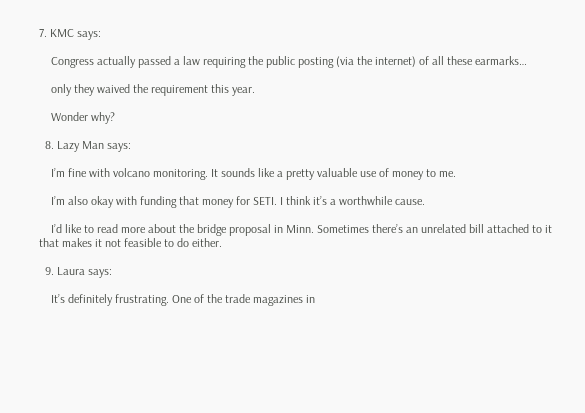7. KMC says:

    Congress actually passed a law requiring the public posting (via the internet) of all these earmarks…

    only they waived the requirement this year.

    Wonder why?

  8. Lazy Man says:

    I’m fine with volcano monitoring. It sounds like a pretty valuable use of money to me.

    I’m also okay with funding that money for SETI. I think it’s a worthwhile cause.

    I’d like to read more about the bridge proposal in Minn. Sometimes there’s an unrelated bill attached to it that makes it not feasible to do either.

  9. Laura says:

    It’s definitely frustrating. One of the trade magazines in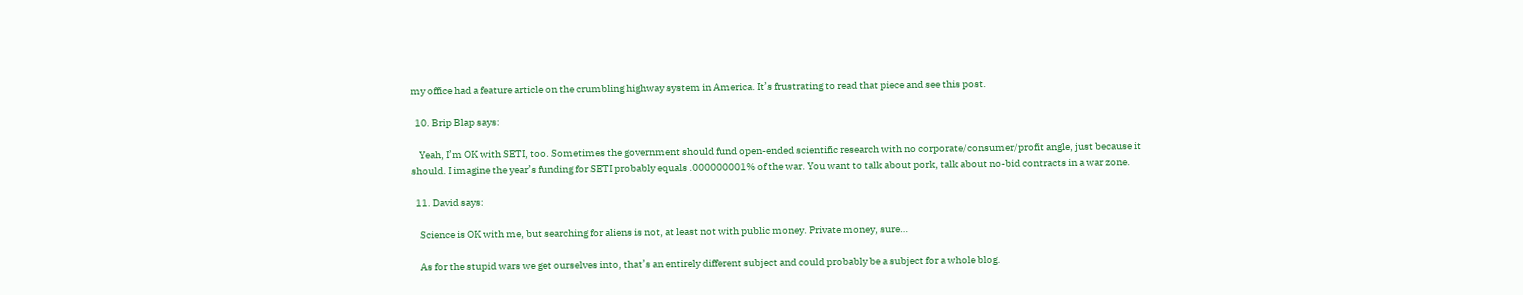my office had a feature article on the crumbling highway system in America. It’s frustrating to read that piece and see this post.

  10. Brip Blap says:

    Yeah, I’m OK with SETI, too. Sometimes the government should fund open-ended scientific research with no corporate/consumer/profit angle, just because it should. I imagine the year’s funding for SETI probably equals .000000001% of the war. You want to talk about pork, talk about no-bid contracts in a war zone.

  11. David says:

    Science is OK with me, but searching for aliens is not, at least not with public money. Private money, sure…

    As for the stupid wars we get ourselves into, that’s an entirely different subject and could probably be a subject for a whole blog.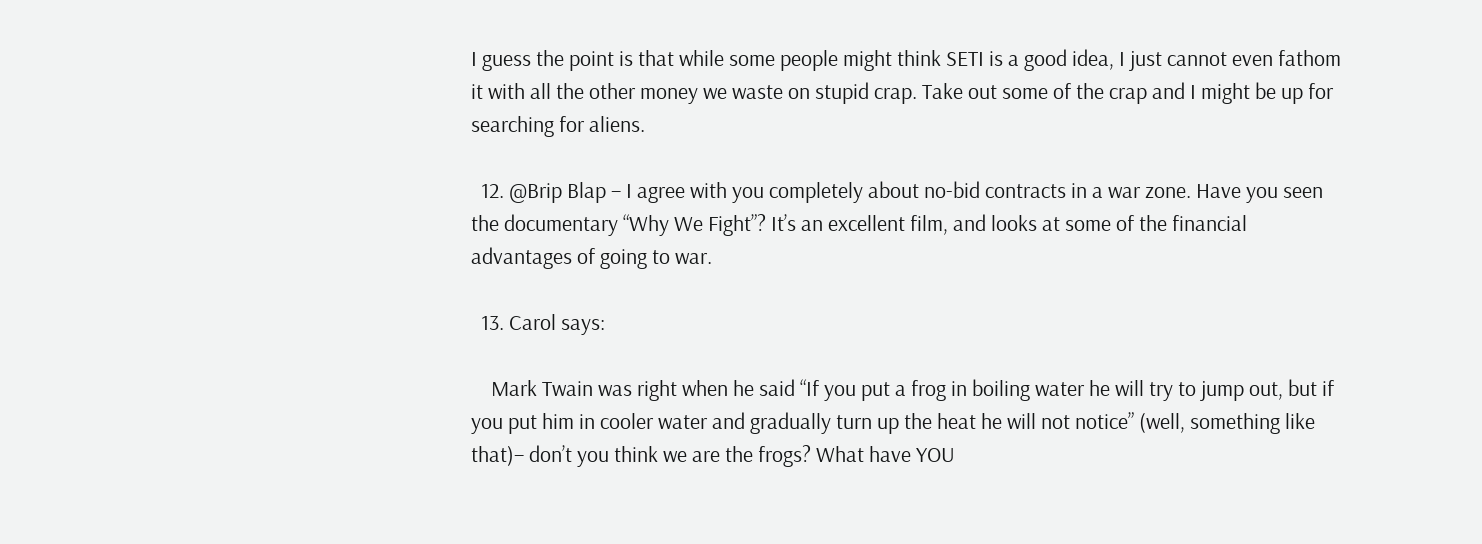I guess the point is that while some people might think SETI is a good idea, I just cannot even fathom it with all the other money we waste on stupid crap. Take out some of the crap and I might be up for searching for aliens.

  12. @Brip Blap – I agree with you completely about no-bid contracts in a war zone. Have you seen the documentary “Why We Fight”? It’s an excellent film, and looks at some of the financial advantages of going to war.

  13. Carol says:

    Mark Twain was right when he said “If you put a frog in boiling water he will try to jump out, but if you put him in cooler water and gradually turn up the heat he will not notice” (well, something like that)– don’t you think we are the frogs? What have YOU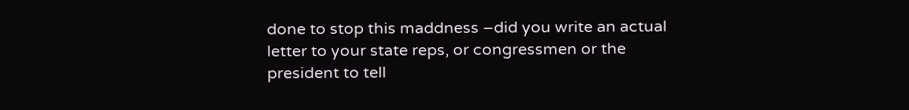done to stop this maddness –did you write an actual letter to your state reps, or congressmen or the president to tell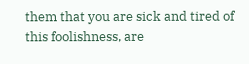them that you are sick and tired of this foolishness, are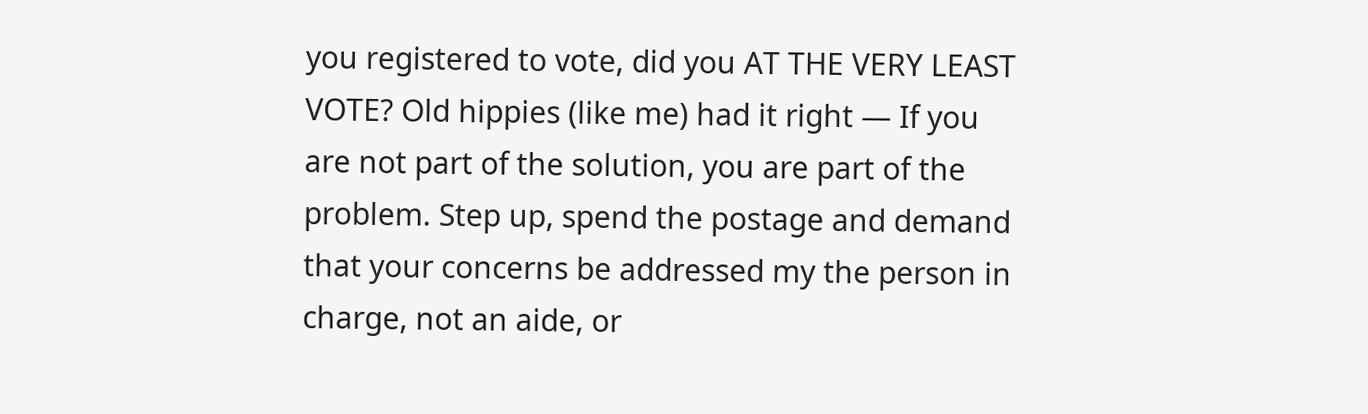you registered to vote, did you AT THE VERY LEAST VOTE? Old hippies (like me) had it right — If you are not part of the solution, you are part of the problem. Step up, spend the postage and demand that your concerns be addressed my the person in charge, not an aide, or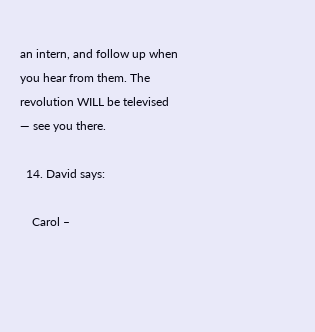an intern, and follow up when you hear from them. The revolution WILL be televised — see you there.

  14. David says:

    Carol –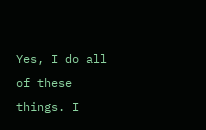Yes, I do all of these things. I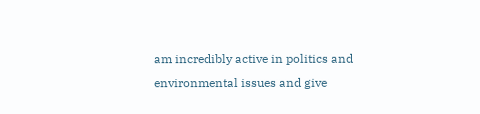am incredibly active in politics and environmental issues and give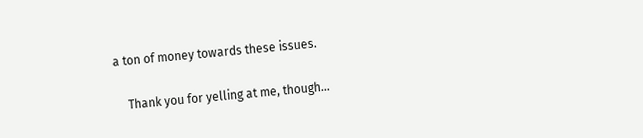a ton of money towards these issues.

    Thank you for yelling at me, though…